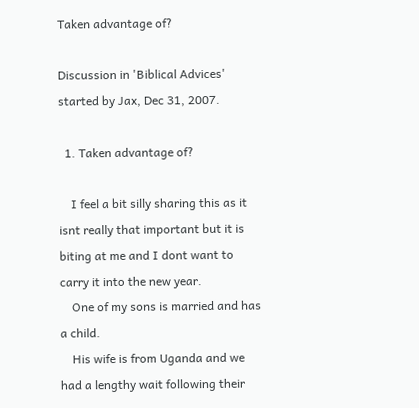Taken advantage of?

Discussion in 'Biblical Advices' started by Jax, Dec 31, 2007.

  1. Taken advantage of?

    I feel a bit silly sharing this as it isnt really that important but it is biting at me and I dont want to carry it into the new year.
    One of my sons is married and has a child.
    His wife is from Uganda and we had a lengthy wait following their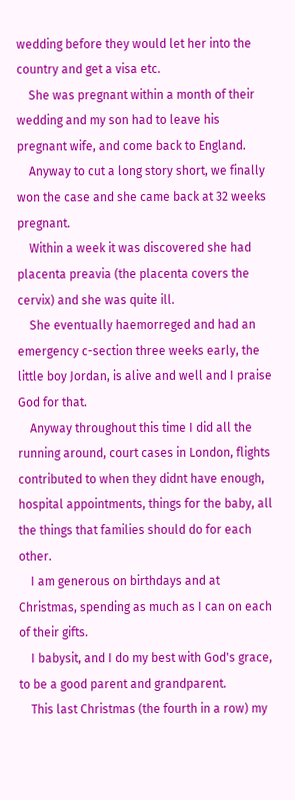wedding before they would let her into the country and get a visa etc.
    She was pregnant within a month of their wedding and my son had to leave his pregnant wife, and come back to England.
    Anyway to cut a long story short, we finally won the case and she came back at 32 weeks pregnant.
    Within a week it was discovered she had placenta preavia (the placenta covers the cervix) and she was quite ill.
    She eventually haemorreged and had an emergency c-section three weeks early, the little boy Jordan, is alive and well and I praise God for that.
    Anyway throughout this time I did all the running around, court cases in London, flights contributed to when they didnt have enough, hospital appointments, things for the baby, all the things that families should do for each other.
    I am generous on birthdays and at Christmas, spending as much as I can on each of their gifts.
    I babysit, and I do my best with God's grace, to be a good parent and grandparent.
    This last Christmas (the fourth in a row) my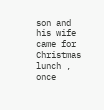son and his wife came for Christmas lunch , once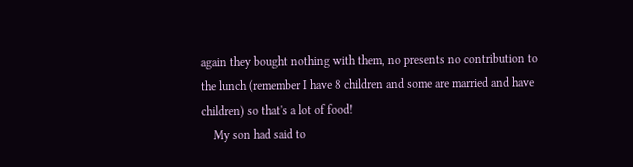again they bought nothing with them, no presents no contribution to the lunch (remember I have 8 children and some are married and have children) so that's a lot of food!
    My son had said to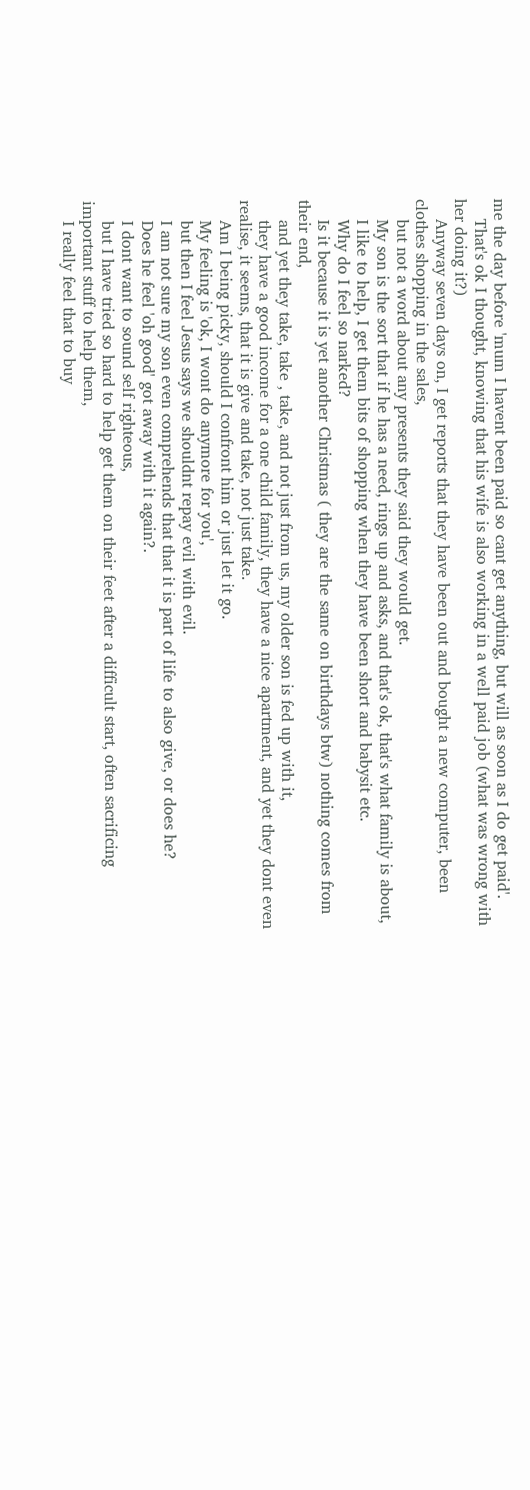me the day before 'mum I havent been paid so cant get anything, but will as soon as I do get paid'.
    That's ok I thought, knowing that his wife is also working in a well paid job (what was wrong with her doing it?)
    Anyway seven days on, I get reports that they have been out and bought a new computer, been clothes shopping in the sales,
    but not a word about any presents they said they would get.
    My son is the sort that if he has a need, rings up and asks, and that's ok, that's what family is about,
    I like to help, I get them bits of shopping when they have been short and babysit etc.
    Why do I feel so narked?
    Is it because it is yet another Christmas ( they are the same on birthdays btw) nothing comes from their end,
    and yet they take, take , take, and not just from us, my older son is fed up with it,
    they have a good income for a one child family, they have a nice apartment, and yet they dont even realise, it seems, that it is give and take, not just take.
    Am I being picky, should I confront him or just let it go.
    My feeling is 'ok, I wont do anymore for you',
    but then I feel Jesus says we shouldnt repay evil with evil.
    I am not sure my son even comprehends that that it is part of life to also give, or does he?
    Does he feel 'oh good' got away with it again?.
    I dont want to sound self righteous,
    but I have tried so hard to help get them on their feet after a difficult start, often sacrificing important stuff to help them,
    I really feel that to buy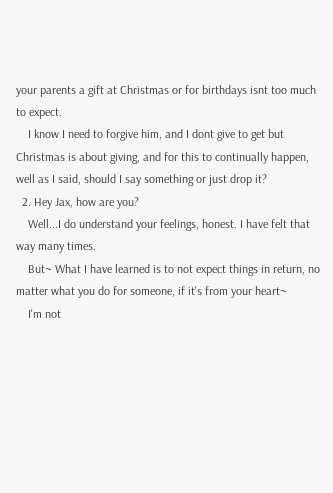your parents a gift at Christmas or for birthdays isnt too much to expect.
    I know I need to forgive him, and I dont give to get but Christmas is about giving, and for this to continually happen, well as I said, should I say something or just drop it?
  2. Hey Jax, how are you?
    Well...I do understand your feelings, honest. I have felt that way many times.
    But~ What I have learned is to not expect things in return, no matter what you do for someone, if it's from your heart~
    I'm not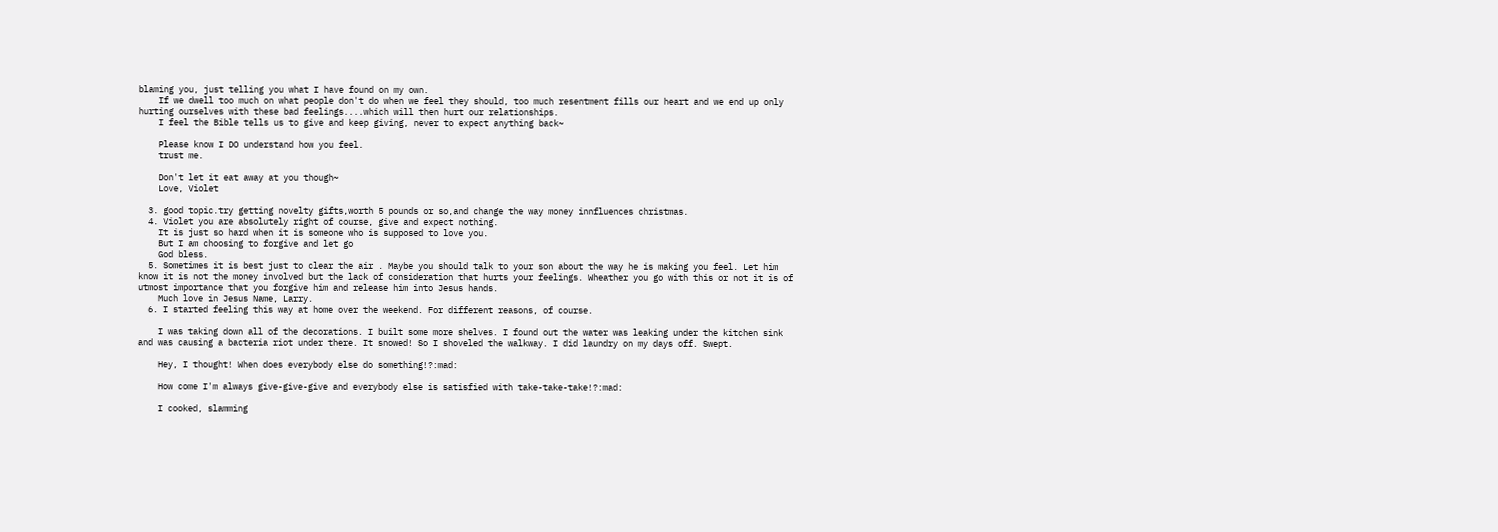blaming you, just telling you what I have found on my own.
    If we dwell too much on what people don't do when we feel they should, too much resentment fills our heart and we end up only hurting ourselves with these bad feelings....which will then hurt our relationships.
    I feel the Bible tells us to give and keep giving, never to expect anything back~

    Please know I DO understand how you feel.
    trust me.

    Don't let it eat away at you though~
    Love, Violet

  3. good topic.try getting novelty gifts,worth 5 pounds or so,and change the way money innfluences christmas.
  4. Violet you are absolutely right of course, give and expect nothing.
    It is just so hard when it is someone who is supposed to love you.
    But I am choosing to forgive and let go
    God bless.
  5. Sometimes it is best just to clear the air . Maybe you should talk to your son about the way he is making you feel. Let him know it is not the money involved but the lack of consideration that hurts your feelings. Wheather you go with this or not it is of utmost importance that you forgive him and release him into Jesus hands.
    Much love in Jesus Name, Larry.
  6. I started feeling this way at home over the weekend. For different reasons, of course.

    I was taking down all of the decorations. I built some more shelves. I found out the water was leaking under the kitchen sink and was causing a bacteria riot under there. It snowed! So I shoveled the walkway. I did laundry on my days off. Swept.

    Hey, I thought! When does everybody else do something!?:mad:

    How come I'm always give-give-give and everybody else is satisfied with take-take-take!?:mad:

    I cooked, slamming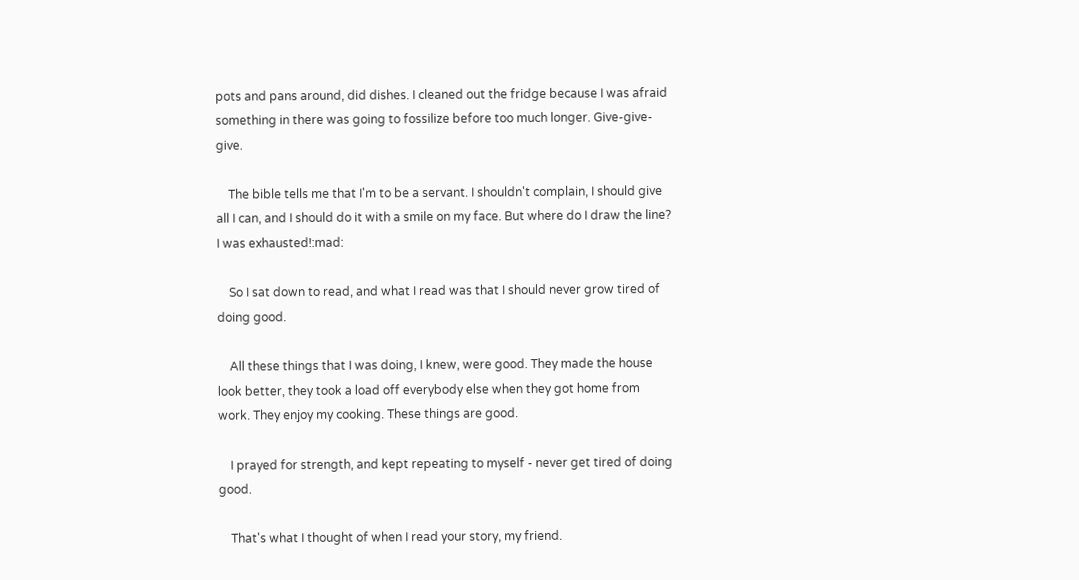pots and pans around, did dishes. I cleaned out the fridge because I was afraid something in there was going to fossilize before too much longer. Give-give-give.

    The bible tells me that I'm to be a servant. I shouldn't complain, I should give all I can, and I should do it with a smile on my face. But where do I draw the line? I was exhausted!:mad:

    So I sat down to read, and what I read was that I should never grow tired of doing good.

    All these things that I was doing, I knew, were good. They made the house look better, they took a load off everybody else when they got home from work. They enjoy my cooking. These things are good.

    I prayed for strength, and kept repeating to myself - never get tired of doing good.

    That's what I thought of when I read your story, my friend.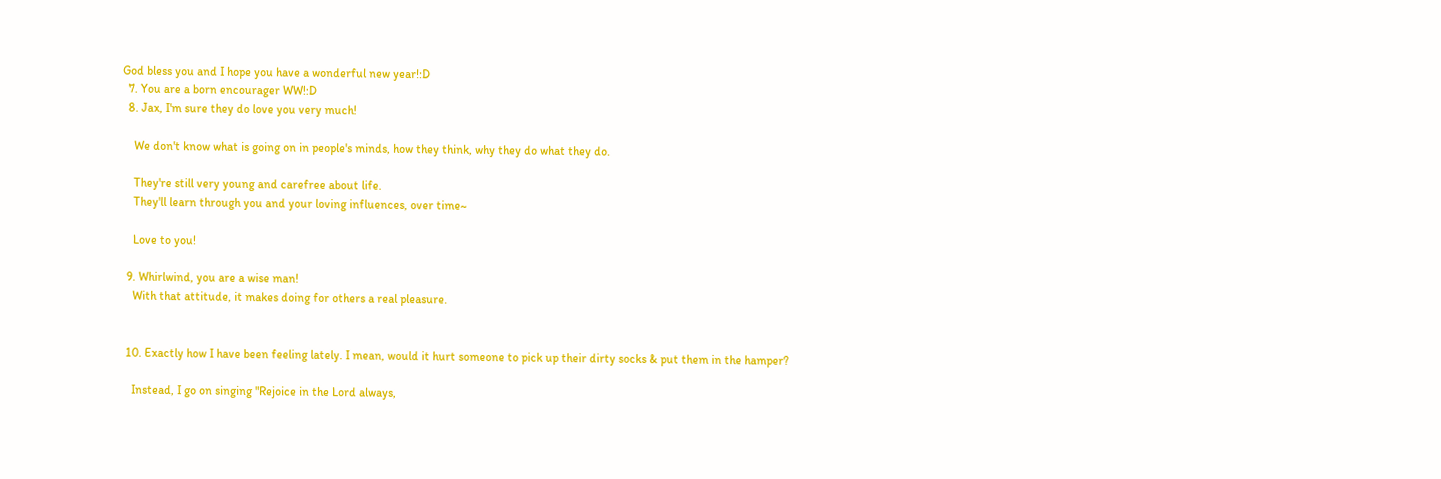God bless you and I hope you have a wonderful new year!:D
  7. You are a born encourager WW!:D
  8. Jax, I'm sure they do love you very much!

    We don't know what is going on in people's minds, how they think, why they do what they do.

    They're still very young and carefree about life.
    They'll learn through you and your loving influences, over time~

    Love to you!

  9. Whirlwind, you are a wise man!
    With that attitude, it makes doing for others a real pleasure.


  10. Exactly how I have been feeling lately. I mean, would it hurt someone to pick up their dirty socks & put them in the hamper?

    Instead, I go on singing "Rejoice in the Lord always,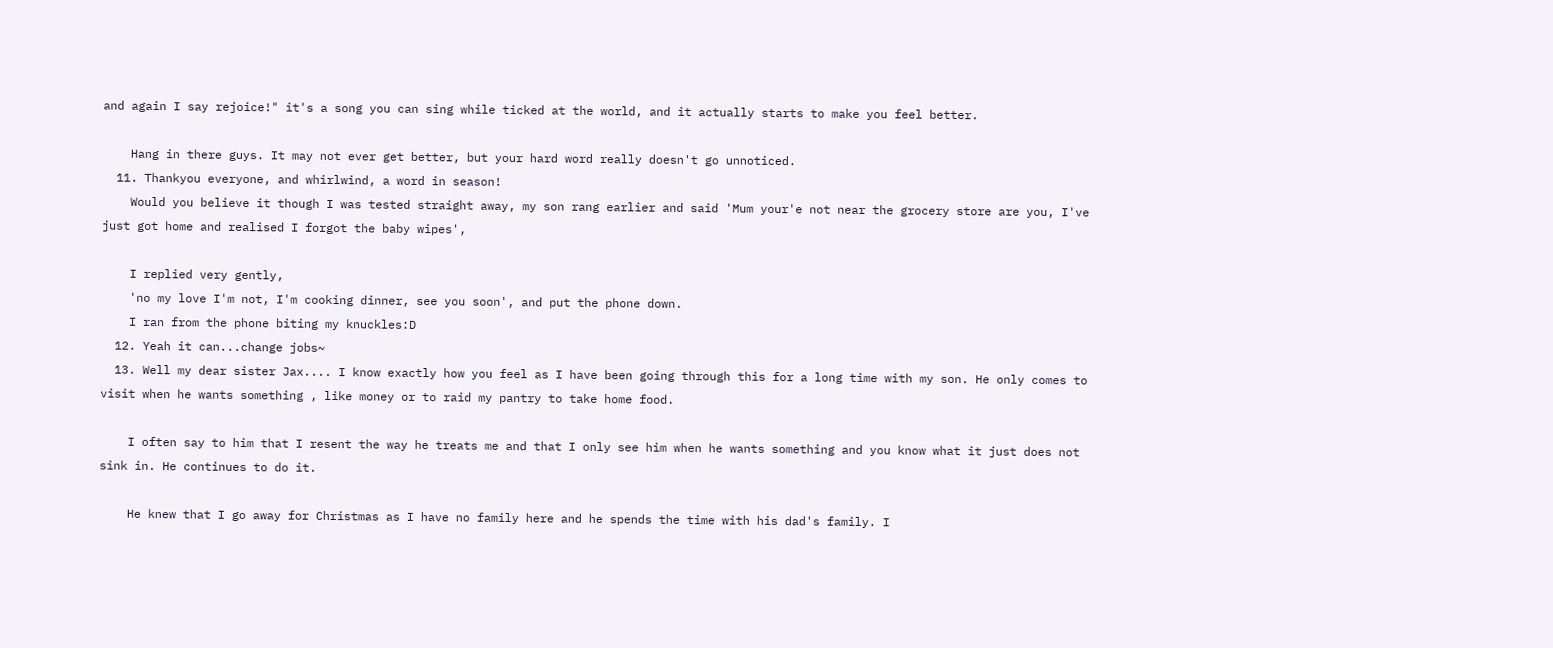and again I say rejoice!" it's a song you can sing while ticked at the world, and it actually starts to make you feel better.

    Hang in there guys. It may not ever get better, but your hard word really doesn't go unnoticed.
  11. Thankyou everyone, and whirlwind, a word in season!
    Would you believe it though I was tested straight away, my son rang earlier and said 'Mum your'e not near the grocery store are you, I've just got home and realised I forgot the baby wipes',

    I replied very gently,
    'no my love I'm not, I'm cooking dinner, see you soon', and put the phone down.
    I ran from the phone biting my knuckles:D
  12. Yeah it can...change jobs~
  13. Well my dear sister Jax.... I know exactly how you feel as I have been going through this for a long time with my son. He only comes to visit when he wants something , like money or to raid my pantry to take home food.

    I often say to him that I resent the way he treats me and that I only see him when he wants something and you know what it just does not sink in. He continues to do it.

    He knew that I go away for Christmas as I have no family here and he spends the time with his dad's family. I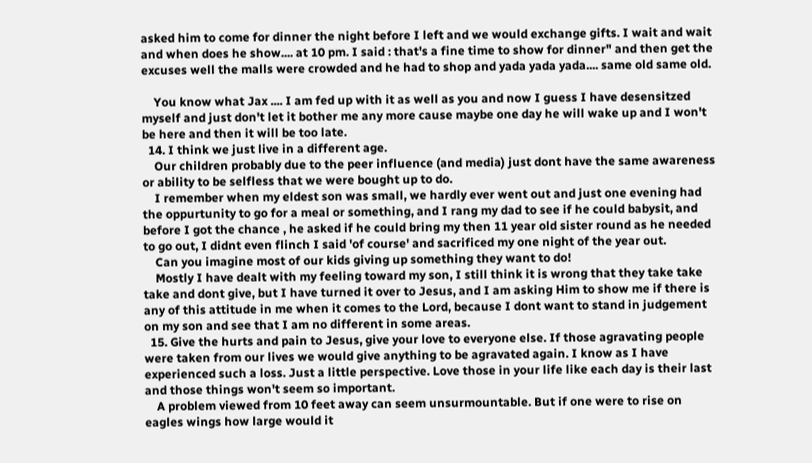asked him to come for dinner the night before I left and we would exchange gifts. I wait and wait and when does he show.... at 10 pm. I said : that's a fine time to show for dinner" and then get the excuses well the malls were crowded and he had to shop and yada yada yada.... same old same old.

    You know what Jax .... I am fed up with it as well as you and now I guess I have desensitzed myself and just don't let it bother me any more cause maybe one day he will wake up and I won't be here and then it will be too late.
  14. I think we just live in a different age.
    Our children probably due to the peer influence (and media) just dont have the same awareness or ability to be selfless that we were bought up to do.
    I remember when my eldest son was small, we hardly ever went out and just one evening had the oppurtunity to go for a meal or something, and I rang my dad to see if he could babysit, and before I got the chance , he asked if he could bring my then 11 year old sister round as he needed to go out, I didnt even flinch I said 'of course' and sacrificed my one night of the year out.
    Can you imagine most of our kids giving up something they want to do!
    Mostly I have dealt with my feeling toward my son, I still think it is wrong that they take take take and dont give, but I have turned it over to Jesus, and I am asking Him to show me if there is any of this attitude in me when it comes to the Lord, because I dont want to stand in judgement on my son and see that I am no different in some areas.
  15. Give the hurts and pain to Jesus, give your love to everyone else. If those agravating people were taken from our lives we would give anything to be agravated again. I know as I have experienced such a loss. Just a little perspective. Love those in your life like each day is their last and those things won't seem so important.
    A problem viewed from 10 feet away can seem unsurmountable. But if one were to rise on eagles wings how large would it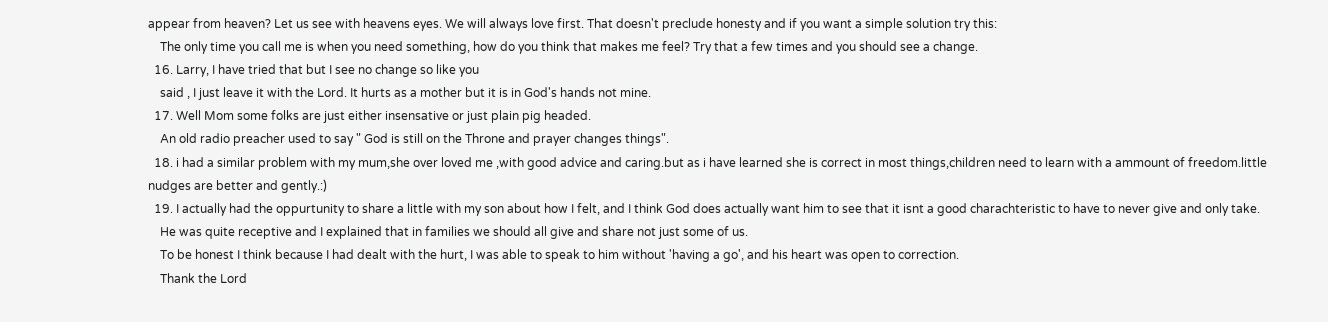appear from heaven? Let us see with heavens eyes. We will always love first. That doesn't preclude honesty and if you want a simple solution try this:
    The only time you call me is when you need something, how do you think that makes me feel? Try that a few times and you should see a change.
  16. Larry, I have tried that but I see no change so like you
    said , I just leave it with the Lord. It hurts as a mother but it is in God's hands not mine.
  17. Well Mom some folks are just either insensative or just plain pig headed.
    An old radio preacher used to say " God is still on the Throne and prayer changes things".
  18. i had a similar problem with my mum,she over loved me ,with good advice and caring.but as i have learned she is correct in most things,children need to learn with a ammount of freedom.little nudges are better and gently.:)
  19. I actually had the oppurtunity to share a little with my son about how I felt, and I think God does actually want him to see that it isnt a good charachteristic to have to never give and only take.
    He was quite receptive and I explained that in families we should all give and share not just some of us.
    To be honest I think because I had dealt with the hurt, I was able to speak to him without 'having a go', and his heart was open to correction.
    Thank the Lord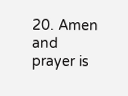20. Amen and prayer is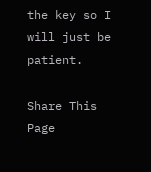the key so I will just be patient.

Share This Page